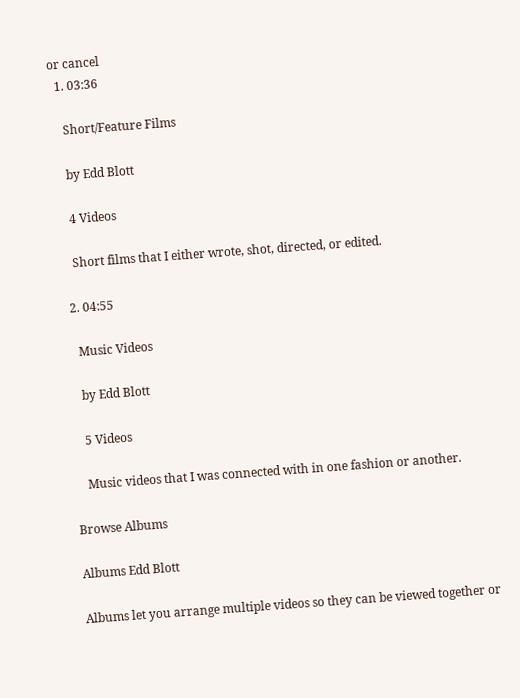or cancel
  1. 03:36

    Short/Feature Films

    by Edd Blott

    4 Videos

    Short films that I either wrote, shot, directed, or edited.

  2. 04:55

    Music Videos

    by Edd Blott

    5 Videos

    Music videos that I was connected with in one fashion or another.

Browse Albums

Albums Edd Blott

Albums let you arrange multiple videos so they can be viewed together or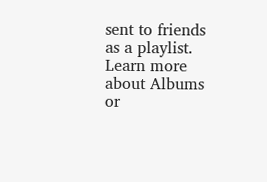sent to friends as a playlist. Learn more about Albums or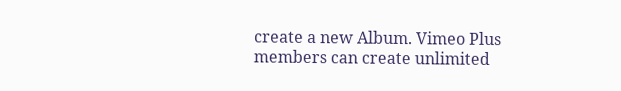create a new Album. Vimeo Plus members can create unlimited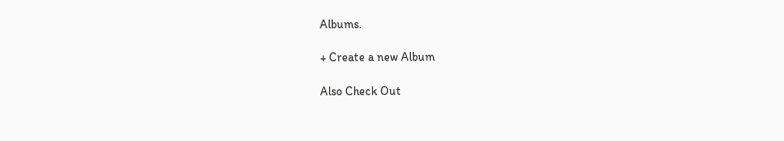Albums.

+ Create a new Album

Also Check Out